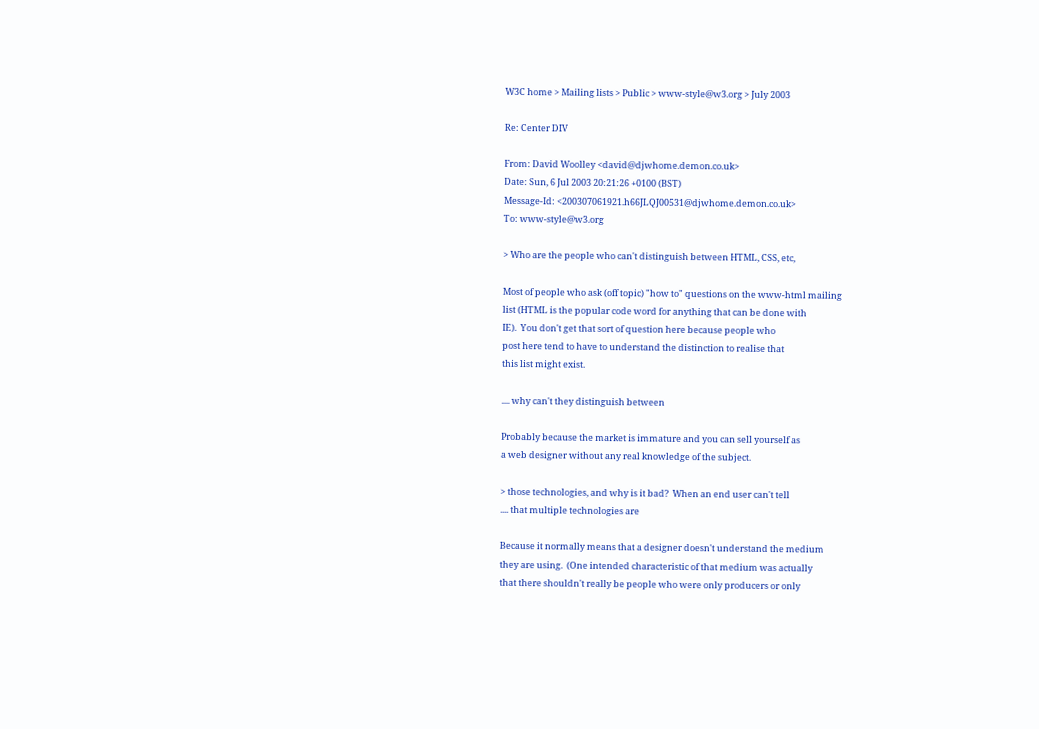W3C home > Mailing lists > Public > www-style@w3.org > July 2003

Re: Center DIV

From: David Woolley <david@djwhome.demon.co.uk>
Date: Sun, 6 Jul 2003 20:21:26 +0100 (BST)
Message-Id: <200307061921.h66JLQJ00531@djwhome.demon.co.uk>
To: www-style@w3.org

> Who are the people who can't distinguish between HTML, CSS, etc,

Most of people who ask (off topic) "how to" questions on the www-html mailing
list (HTML is the popular code word for anything that can be done with
IE).  You don't get that sort of question here because people who
post here tend to have to understand the distinction to realise that
this list might exist.

.... why can't they distinguish between

Probably because the market is immature and you can sell yourself as
a web designer without any real knowledge of the subject.

> those technologies, and why is it bad?  When an end user can't tell
.... that multiple technologies are

Because it normally means that a designer doesn't understand the medium
they are using.  (One intended characteristic of that medium was actually
that there shouldn't really be people who were only producers or only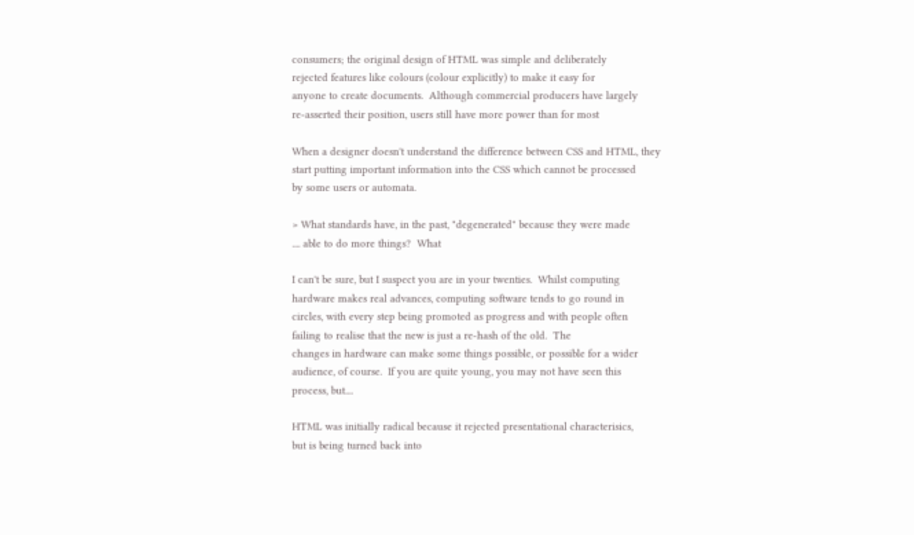consumers; the original design of HTML was simple and deliberately
rejected features like colours (colour explicitly) to make it easy for
anyone to create documents.  Although commercial producers have largely
re-asserted their position, users still have more power than for most

When a designer doesn't understand the difference between CSS and HTML, they
start putting important information into the CSS which cannot be processed
by some users or automata.

> What standards have, in the past, "degenerated" because they were made
.... able to do more things?  What

I can't be sure, but I suspect you are in your twenties.  Whilst computing
hardware makes real advances, computing software tends to go round in
circles, with every step being promoted as progress and with people often
failing to realise that the new is just a re-hash of the old.  The
changes in hardware can make some things possible, or possible for a wider
audience, of course.  If you are quite young, you may not have seen this
process, but....

HTML was initially radical because it rejected presentational characterisics,
but is being turned back into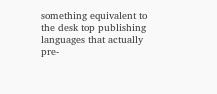something equivalent to the desk top publishing
languages that actually pre-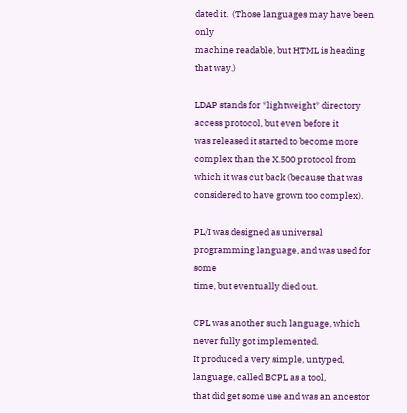dated it.  (Those languages may have been only
machine readable, but HTML is heading that way.)

LDAP stands for *lightweight* directory access protocol, but even before it
was released it started to become more complex than the X.500 protocol from
which it was cut back (because that was considered to have grown too complex).

PL/I was designed as universal programming language, and was used for some
time, but eventually died out.

CPL was another such language, which never fully got implemented.
It produced a very simple, untyped, language, called BCPL as a tool,
that did get some use and was an ancestor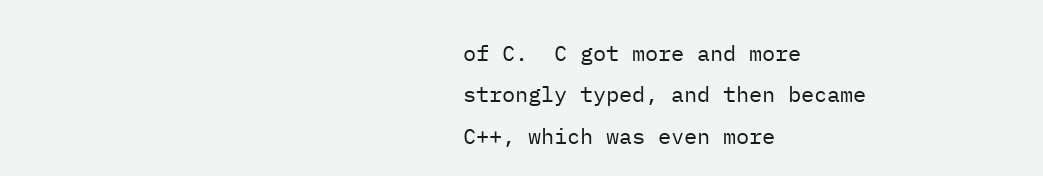of C.  C got more and more
strongly typed, and then became C++, which was even more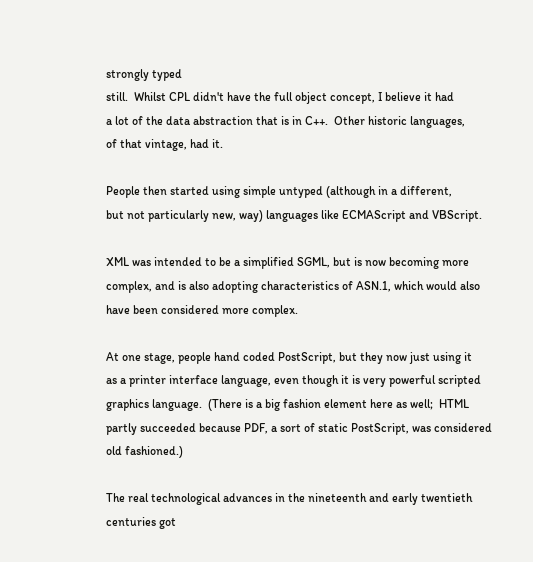strongly typed
still.  Whilst CPL didn't have the full object concept, I believe it had
a lot of the data abstraction that is in C++.  Other historic languages,
of that vintage, had it.

People then started using simple untyped (although in a different,
but not particularly new, way) languages like ECMAScript and VBScript.

XML was intended to be a simplified SGML, but is now becoming more
complex, and is also adopting characteristics of ASN.1, which would also
have been considered more complex.

At one stage, people hand coded PostScript, but they now just using it
as a printer interface language, even though it is very powerful scripted
graphics language.  (There is a big fashion element here as well;  HTML
partly succeeded because PDF, a sort of static PostScript, was considered
old fashioned.)

The real technological advances in the nineteenth and early twentieth
centuries got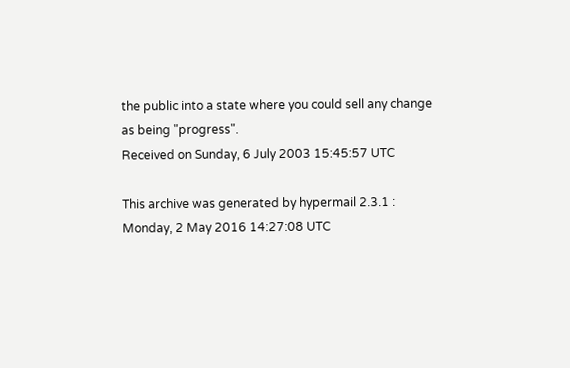the public into a state where you could sell any change
as being "progress".
Received on Sunday, 6 July 2003 15:45:57 UTC

This archive was generated by hypermail 2.3.1 : Monday, 2 May 2016 14:27:08 UTC